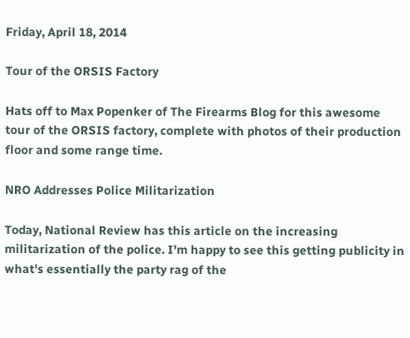Friday, April 18, 2014

Tour of the ORSIS Factory

Hats off to Max Popenker of The Firearms Blog for this awesome tour of the ORSIS factory, complete with photos of their production floor and some range time.

NRO Addresses Police Militarization

Today, National Review has this article on the increasing militarization of the police. I'm happy to see this getting publicity in what's essentially the party rag of the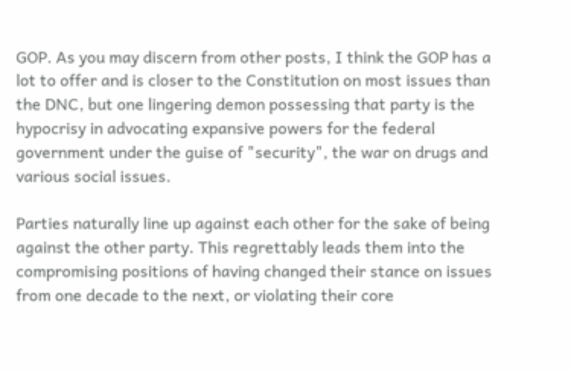GOP. As you may discern from other posts, I think the GOP has a lot to offer and is closer to the Constitution on most issues than the DNC, but one lingering demon possessing that party is the hypocrisy in advocating expansive powers for the federal government under the guise of "security", the war on drugs and various social issues.

Parties naturally line up against each other for the sake of being against the other party. This regrettably leads them into the compromising positions of having changed their stance on issues from one decade to the next, or violating their core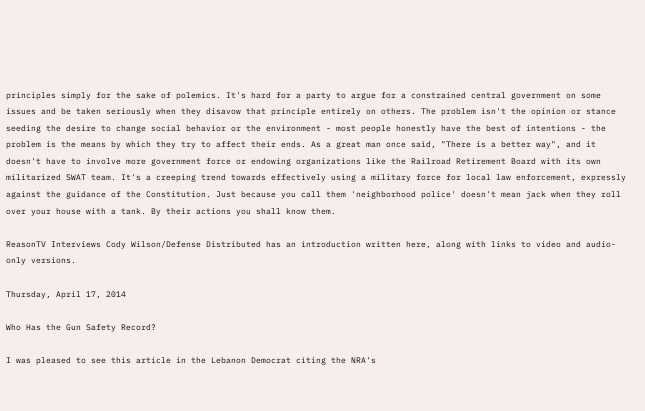principles simply for the sake of polemics. It's hard for a party to argue for a constrained central government on some issues and be taken seriously when they disavow that principle entirely on others. The problem isn't the opinion or stance seeding the desire to change social behavior or the environment - most people honestly have the best of intentions - the problem is the means by which they try to affect their ends. As a great man once said, "There is a better way", and it doesn't have to involve more government force or endowing organizations like the Railroad Retirement Board with its own militarized SWAT team. It's a creeping trend towards effectively using a military force for local law enforcement, expressly against the guidance of the Constitution. Just because you call them 'neighborhood police' doesn't mean jack when they roll over your house with a tank. By their actions you shall know them.

ReasonTV Interviews Cody Wilson/Defense Distributed has an introduction written here, along with links to video and audio-only versions.

Thursday, April 17, 2014

Who Has the Gun Safety Record?

I was pleased to see this article in the Lebanon Democrat citing the NRA's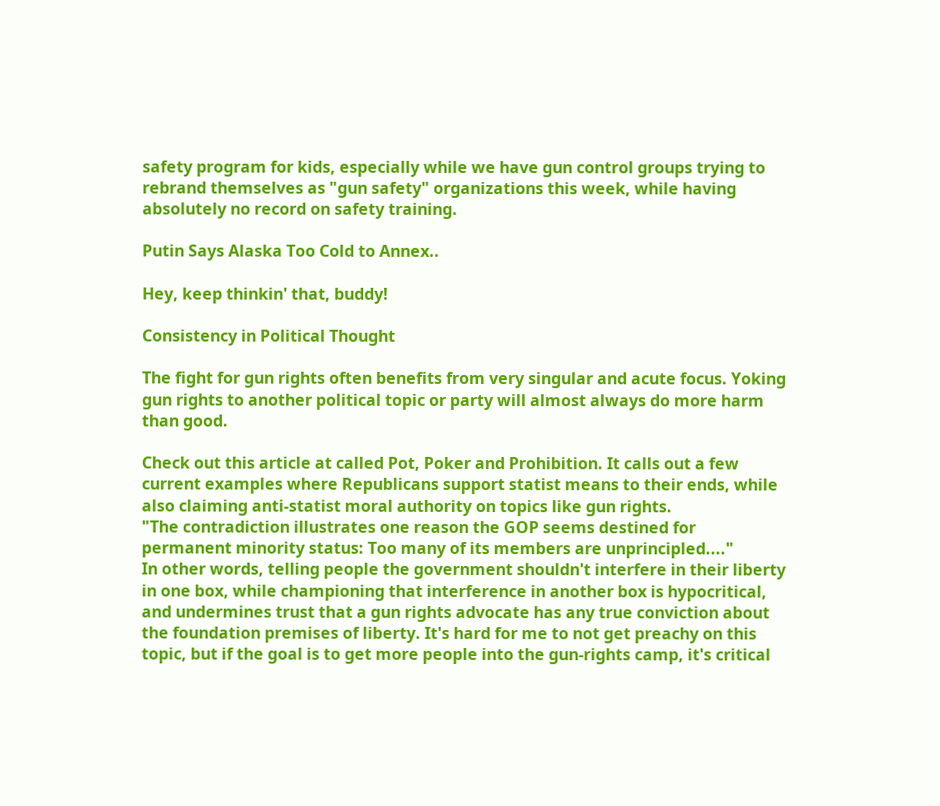safety program for kids, especially while we have gun control groups trying to rebrand themselves as "gun safety" organizations this week, while having absolutely no record on safety training.

Putin Says Alaska Too Cold to Annex..

Hey, keep thinkin' that, buddy!

Consistency in Political Thought

The fight for gun rights often benefits from very singular and acute focus. Yoking gun rights to another political topic or party will almost always do more harm than good.

Check out this article at called Pot, Poker and Prohibition. It calls out a few current examples where Republicans support statist means to their ends, while also claiming anti-statist moral authority on topics like gun rights.
"The contradiction illustrates one reason the GOP seems destined for permanent minority status: Too many of its members are unprincipled...."
In other words, telling people the government shouldn't interfere in their liberty in one box, while championing that interference in another box is hypocritical, and undermines trust that a gun rights advocate has any true conviction about the foundation premises of liberty. It's hard for me to not get preachy on this topic, but if the goal is to get more people into the gun-rights camp, it's critical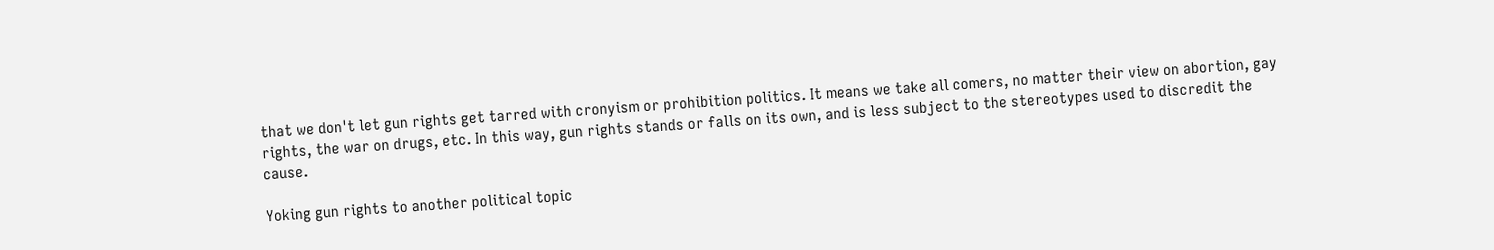that we don't let gun rights get tarred with cronyism or prohibition politics. It means we take all comers, no matter their view on abortion, gay rights, the war on drugs, etc. In this way, gun rights stands or falls on its own, and is less subject to the stereotypes used to discredit the cause.

Yoking gun rights to another political topic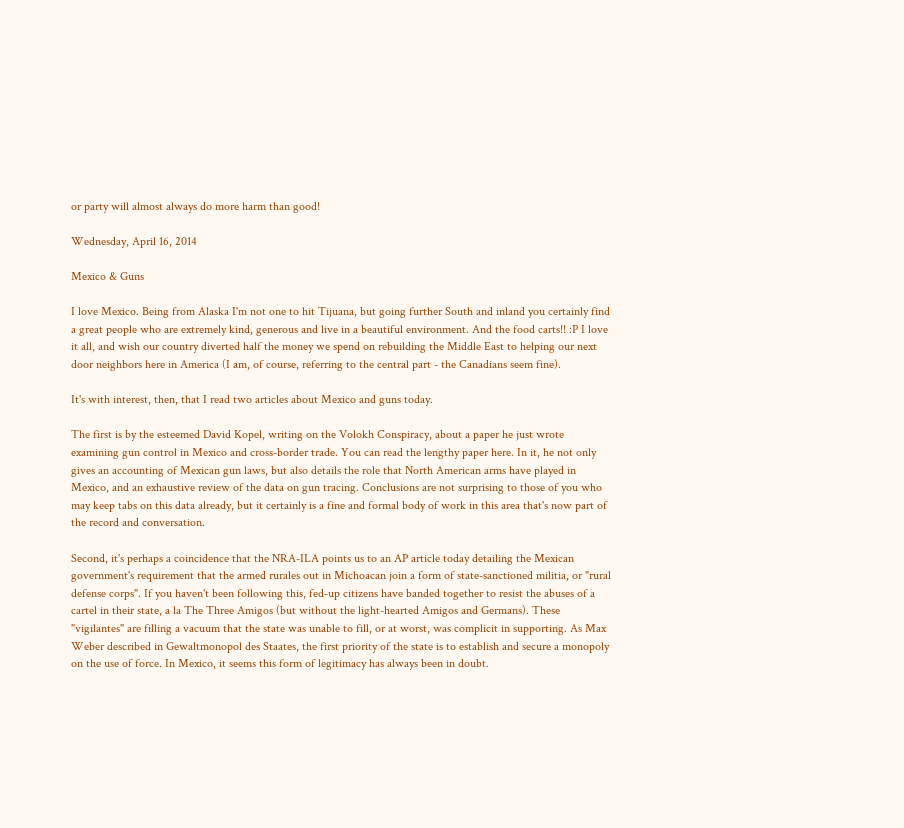or party will almost always do more harm than good!

Wednesday, April 16, 2014

Mexico & Guns

I love Mexico. Being from Alaska I'm not one to hit Tijuana, but going further South and inland you certainly find a great people who are extremely kind, generous and live in a beautiful environment. And the food carts!! :P I love it all, and wish our country diverted half the money we spend on rebuilding the Middle East to helping our next door neighbors here in America (I am, of course, referring to the central part - the Canadians seem fine).

It's with interest, then, that I read two articles about Mexico and guns today.

The first is by the esteemed David Kopel, writing on the Volokh Conspiracy, about a paper he just wrote examining gun control in Mexico and cross-border trade. You can read the lengthy paper here. In it, he not only gives an accounting of Mexican gun laws, but also details the role that North American arms have played in Mexico, and an exhaustive review of the data on gun tracing. Conclusions are not surprising to those of you who may keep tabs on this data already, but it certainly is a fine and formal body of work in this area that's now part of the record and conversation.

Second, it's perhaps a coincidence that the NRA-ILA points us to an AP article today detailing the Mexican government's requirement that the armed rurales out in Michoacan join a form of state-sanctioned militia, or "rural defense corps". If you haven't been following this, fed-up citizens have banded together to resist the abuses of a cartel in their state, a la The Three Amigos (but without the light-hearted Amigos and Germans). These "vigilantes" are filling a vacuum that the state was unable to fill, or at worst, was complicit in supporting. As Max Weber described in Gewaltmonopol des Staates, the first priority of the state is to establish and secure a monopoly on the use of force. In Mexico, it seems this form of legitimacy has always been in doubt.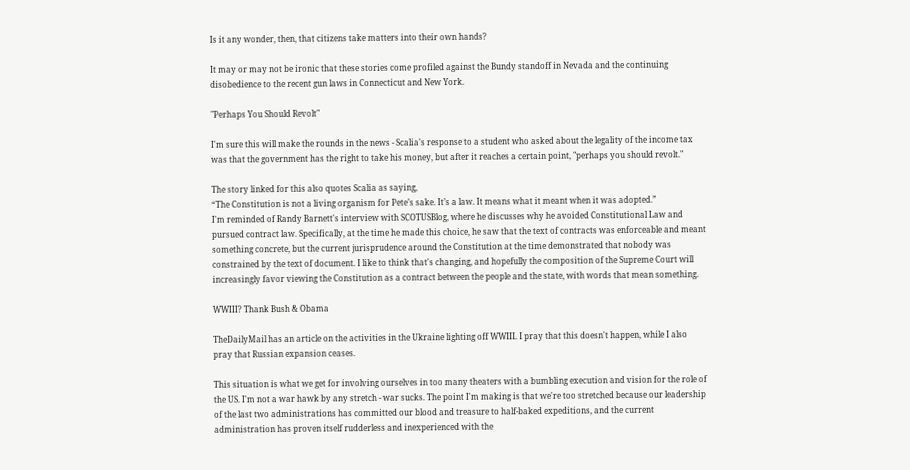Is it any wonder, then, that citizens take matters into their own hands?

It may or may not be ironic that these stories come profiled against the Bundy standoff in Nevada and the continuing disobedience to the recent gun laws in Connecticut and New York.

"Perhaps You Should Revolt"

I'm sure this will make the rounds in the news - Scalia's response to a student who asked about the legality of the income tax was that the government has the right to take his money, but after it reaches a certain point, "perhaps you should revolt."

The story linked for this also quotes Scalia as saying,
“The Constitution is not a living organism for Pete’s sake. It’s a law. It means what it meant when it was adopted.”
I'm reminded of Randy Barnett's interview with SCOTUSBlog, where he discusses why he avoided Constitutional Law and pursued contract law. Specifically, at the time he made this choice, he saw that the text of contracts was enforceable and meant something concrete, but the current jurisprudence around the Constitution at the time demonstrated that nobody was constrained by the text of document. I like to think that's changing, and hopefully the composition of the Supreme Court will increasingly favor viewing the Constitution as a contract between the people and the state, with words that mean something.

WWIII? Thank Bush & Obama

TheDailyMail has an article on the activities in the Ukraine lighting off WWIII. I pray that this doesn't happen, while I also pray that Russian expansion ceases.

This situation is what we get for involving ourselves in too many theaters with a bumbling execution and vision for the role of the US. I'm not a war hawk by any stretch - war sucks. The point I'm making is that we're too stretched because our leadership of the last two administrations has committed our blood and treasure to half-baked expeditions, and the current administration has proven itself rudderless and inexperienced with the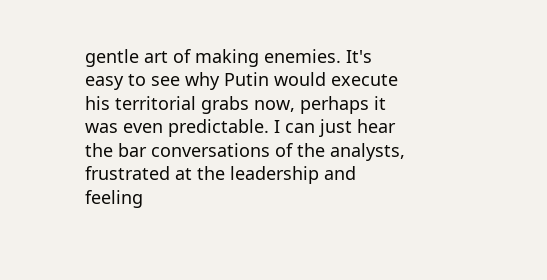gentle art of making enemies. It's easy to see why Putin would execute his territorial grabs now, perhaps it was even predictable. I can just hear the bar conversations of the analysts, frustrated at the leadership and feeling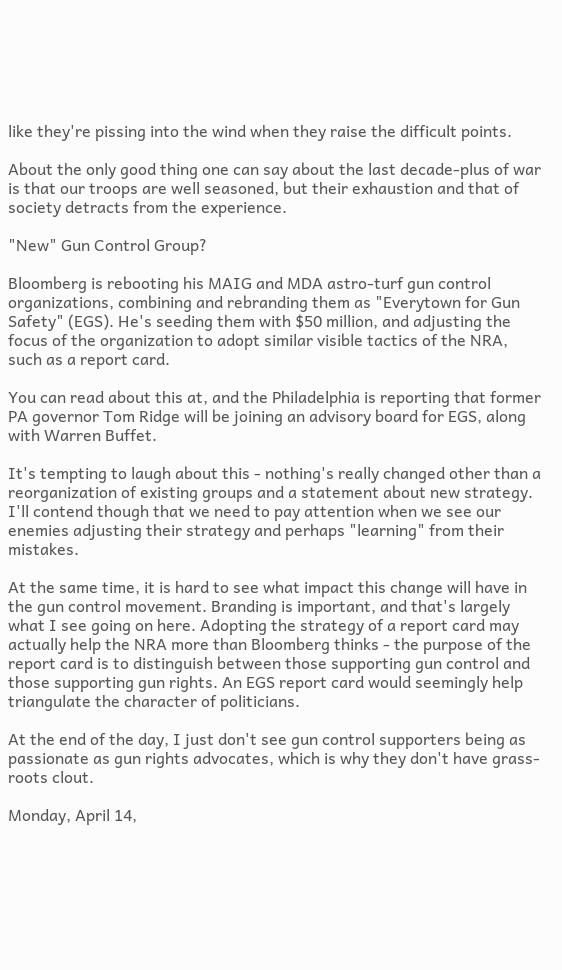like they're pissing into the wind when they raise the difficult points.

About the only good thing one can say about the last decade-plus of war is that our troops are well seasoned, but their exhaustion and that of society detracts from the experience.

"New" Gun Control Group?

Bloomberg is rebooting his MAIG and MDA astro-turf gun control organizations, combining and rebranding them as "Everytown for Gun Safety" (EGS). He's seeding them with $50 million, and adjusting the focus of the organization to adopt similar visible tactics of the NRA, such as a report card.

You can read about this at, and the Philadelphia is reporting that former PA governor Tom Ridge will be joining an advisory board for EGS, along with Warren Buffet.

It's tempting to laugh about this - nothing's really changed other than a reorganization of existing groups and a statement about new strategy. I'll contend though that we need to pay attention when we see our enemies adjusting their strategy and perhaps "learning" from their mistakes.

At the same time, it is hard to see what impact this change will have in the gun control movement. Branding is important, and that's largely what I see going on here. Adopting the strategy of a report card may actually help the NRA more than Bloomberg thinks - the purpose of the report card is to distinguish between those supporting gun control and those supporting gun rights. An EGS report card would seemingly help triangulate the character of politicians.

At the end of the day, I just don't see gun control supporters being as passionate as gun rights advocates, which is why they don't have grass-roots clout.

Monday, April 14,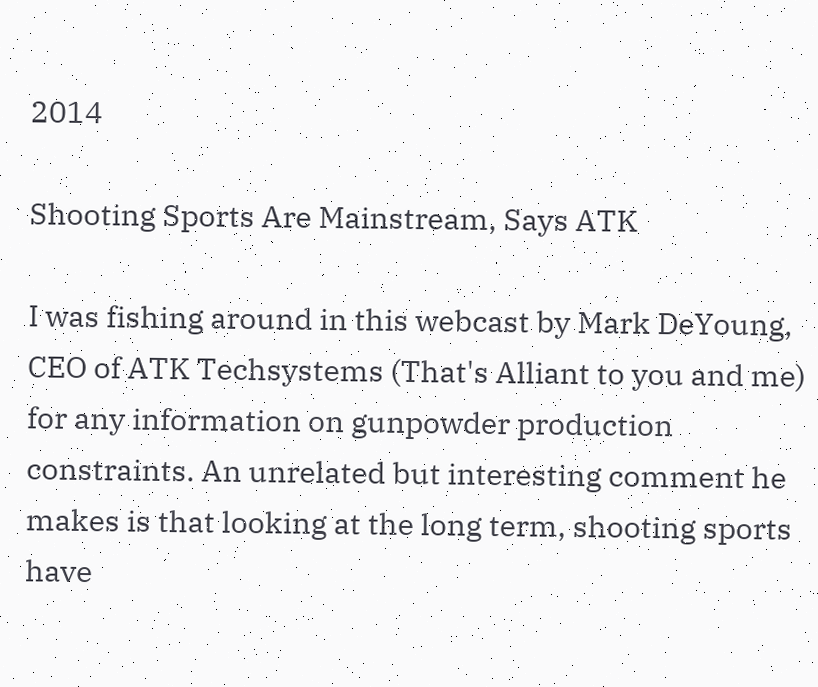2014

Shooting Sports Are Mainstream, Says ATK

I was fishing around in this webcast by Mark DeYoung, CEO of ATK Techsystems (That's Alliant to you and me) for any information on gunpowder production constraints. An unrelated but interesting comment he makes is that looking at the long term, shooting sports have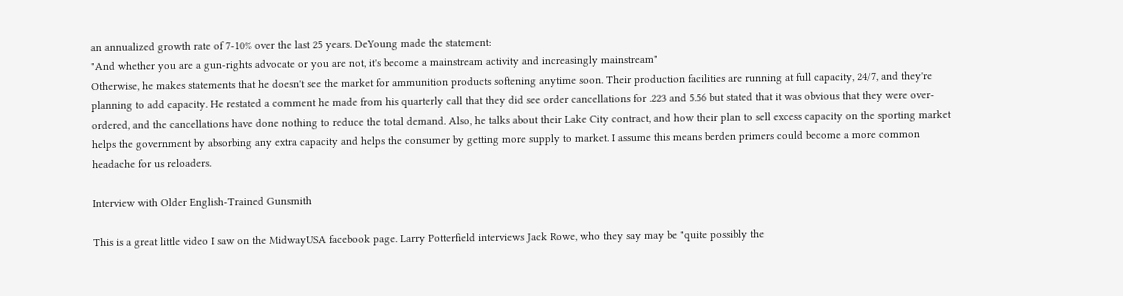an annualized growth rate of 7-10% over the last 25 years. DeYoung made the statement:
"And whether you are a gun-rights advocate or you are not, it's become a mainstream activity and increasingly mainstream"
Otherwise, he makes statements that he doesn't see the market for ammunition products softening anytime soon. Their production facilities are running at full capacity, 24/7, and they're planning to add capacity. He restated a comment he made from his quarterly call that they did see order cancellations for .223 and 5.56 but stated that it was obvious that they were over-ordered, and the cancellations have done nothing to reduce the total demand. Also, he talks about their Lake City contract, and how their plan to sell excess capacity on the sporting market helps the government by absorbing any extra capacity and helps the consumer by getting more supply to market. I assume this means berden primers could become a more common headache for us reloaders.

Interview with Older English-Trained Gunsmith

This is a great little video I saw on the MidwayUSA facebook page. Larry Potterfield interviews Jack Rowe, who they say may be "quite possibly the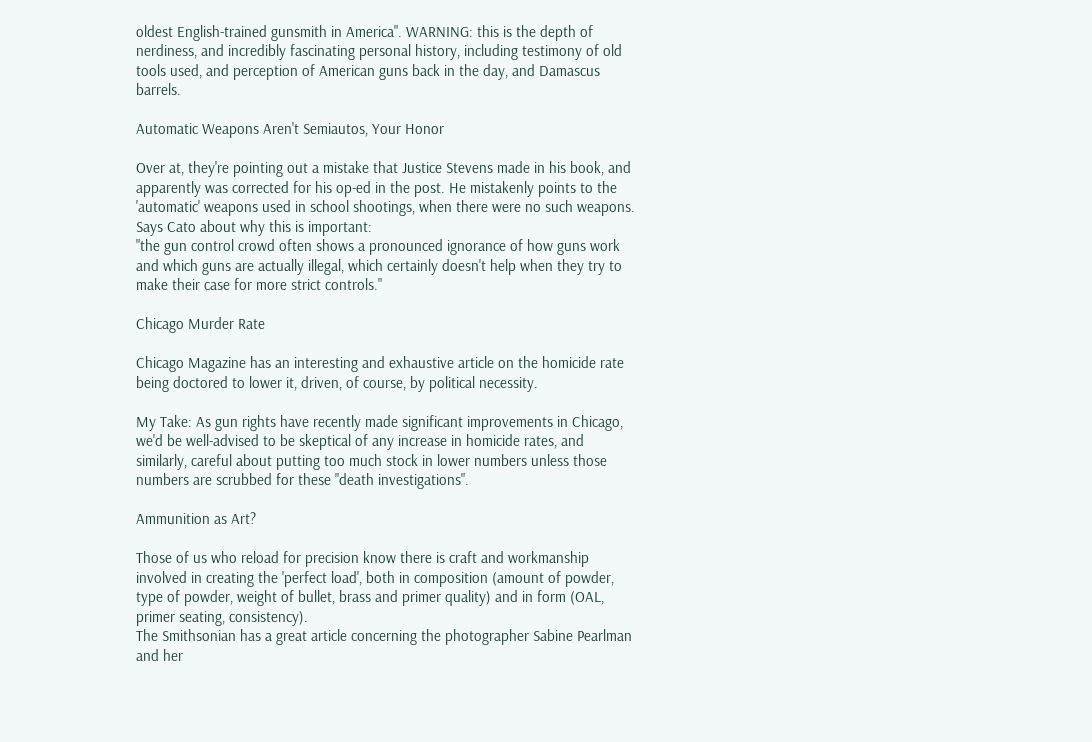oldest English-trained gunsmith in America". WARNING: this is the depth of nerdiness, and incredibly fascinating personal history, including testimony of old tools used, and perception of American guns back in the day, and Damascus barrels.

Automatic Weapons Aren't Semiautos, Your Honor

Over at, they're pointing out a mistake that Justice Stevens made in his book, and apparently was corrected for his op-ed in the post. He mistakenly points to the 'automatic' weapons used in school shootings, when there were no such weapons. Says Cato about why this is important:
"the gun control crowd often shows a pronounced ignorance of how guns work and which guns are actually illegal, which certainly doesn't help when they try to make their case for more strict controls."

Chicago Murder Rate

Chicago Magazine has an interesting and exhaustive article on the homicide rate being doctored to lower it, driven, of course, by political necessity.

My Take: As gun rights have recently made significant improvements in Chicago, we'd be well-advised to be skeptical of any increase in homicide rates, and similarly, careful about putting too much stock in lower numbers unless those numbers are scrubbed for these "death investigations".

Ammunition as Art?

Those of us who reload for precision know there is craft and workmanship involved in creating the 'perfect load', both in composition (amount of powder, type of powder, weight of bullet, brass and primer quality) and in form (OAL, primer seating, consistency).
The Smithsonian has a great article concerning the photographer Sabine Pearlman and her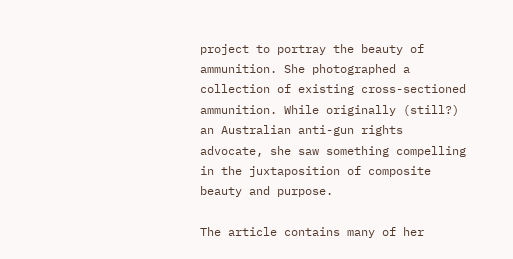project to portray the beauty of ammunition. She photographed a collection of existing cross-sectioned ammunition. While originally (still?) an Australian anti-gun rights advocate, she saw something compelling in the juxtaposition of composite beauty and purpose.

The article contains many of her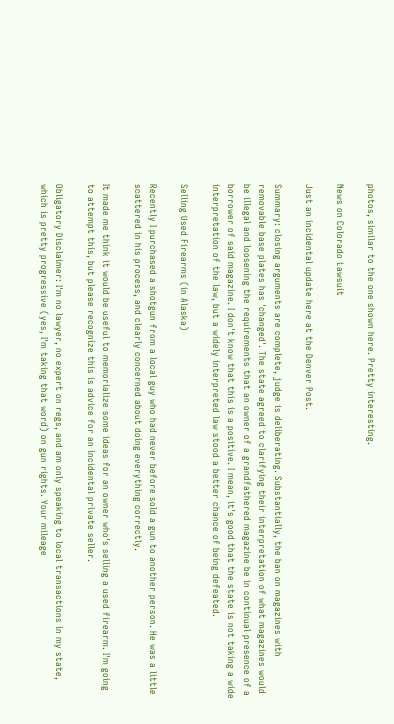photos, similar to the one shown here. Pretty interesting.

News on Colorado Lawsuit

Just an incidental update here at the Denver Post.

Summary: closing arguments are complete, judge is deliberating. Substantially, the ban on magazines with removable base plates has 'changed'. The state agreed to clarifying their interpretation of what magazines would be illegal and loosening the requirements that an owner of a grandfathered magazine be in continual presence of a borrower of said magazine. I don't know that this is a positive. I mean, it's good that the state is not taking a wide interpretation of the law, but a widely interpreted law stood a better chance of being defeated.

Selling Used Firearms (in Alaska)

Recently I purchased a shotgun from a local guy who had never before sold a gun to another person. He was a little scattered in his process, and clearly concerned about doing everything correctly.

It made me think it would be useful to memorialize some ideas for an owner who's selling a used firearm. I'm going to attempt this, but please recognize this is advice for an incidental private seller.

Obligatory Disclaimer: I'm no lawyer, no expert on regs, and am only speaking to local transactions in my state, which is pretty progressive (yes, I'm taking that word) on gun rights. Your mileage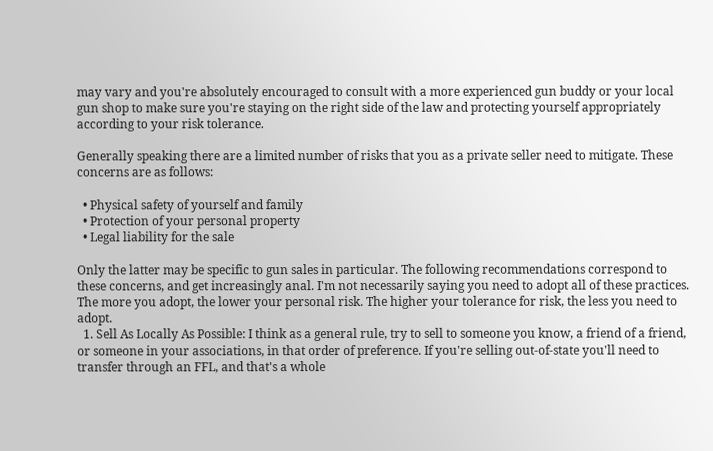may vary and you're absolutely encouraged to consult with a more experienced gun buddy or your local gun shop to make sure you're staying on the right side of the law and protecting yourself appropriately according to your risk tolerance.

Generally speaking there are a limited number of risks that you as a private seller need to mitigate. These concerns are as follows:

  • Physical safety of yourself and family
  • Protection of your personal property
  • Legal liability for the sale

Only the latter may be specific to gun sales in particular. The following recommendations correspond to these concerns, and get increasingly anal. I'm not necessarily saying you need to adopt all of these practices. The more you adopt, the lower your personal risk. The higher your tolerance for risk, the less you need to adopt.
  1. Sell As Locally As Possible: I think as a general rule, try to sell to someone you know, a friend of a friend, or someone in your associations, in that order of preference. If you're selling out-of-state you'll need to transfer through an FFL, and that's a whole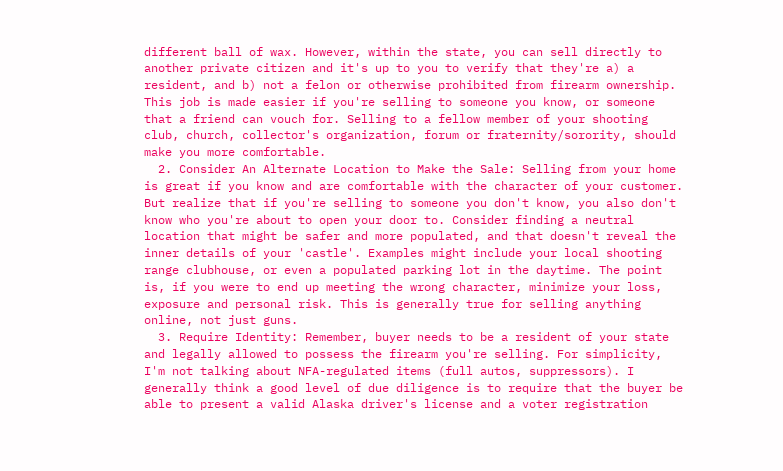different ball of wax. However, within the state, you can sell directly to another private citizen and it's up to you to verify that they're a) a resident, and b) not a felon or otherwise prohibited from firearm ownership. This job is made easier if you're selling to someone you know, or someone that a friend can vouch for. Selling to a fellow member of your shooting club, church, collector's organization, forum or fraternity/sorority, should make you more comfortable.
  2. Consider An Alternate Location to Make the Sale: Selling from your home is great if you know and are comfortable with the character of your customer. But realize that if you're selling to someone you don't know, you also don't know who you're about to open your door to. Consider finding a neutral location that might be safer and more populated, and that doesn't reveal the inner details of your 'castle'. Examples might include your local shooting range clubhouse, or even a populated parking lot in the daytime. The point is, if you were to end up meeting the wrong character, minimize your loss, exposure and personal risk. This is generally true for selling anything online, not just guns.
  3. Require Identity: Remember, buyer needs to be a resident of your state and legally allowed to possess the firearm you're selling. For simplicity, I'm not talking about NFA-regulated items (full autos, suppressors). I generally think a good level of due diligence is to require that the buyer be able to present a valid Alaska driver's license and a voter registration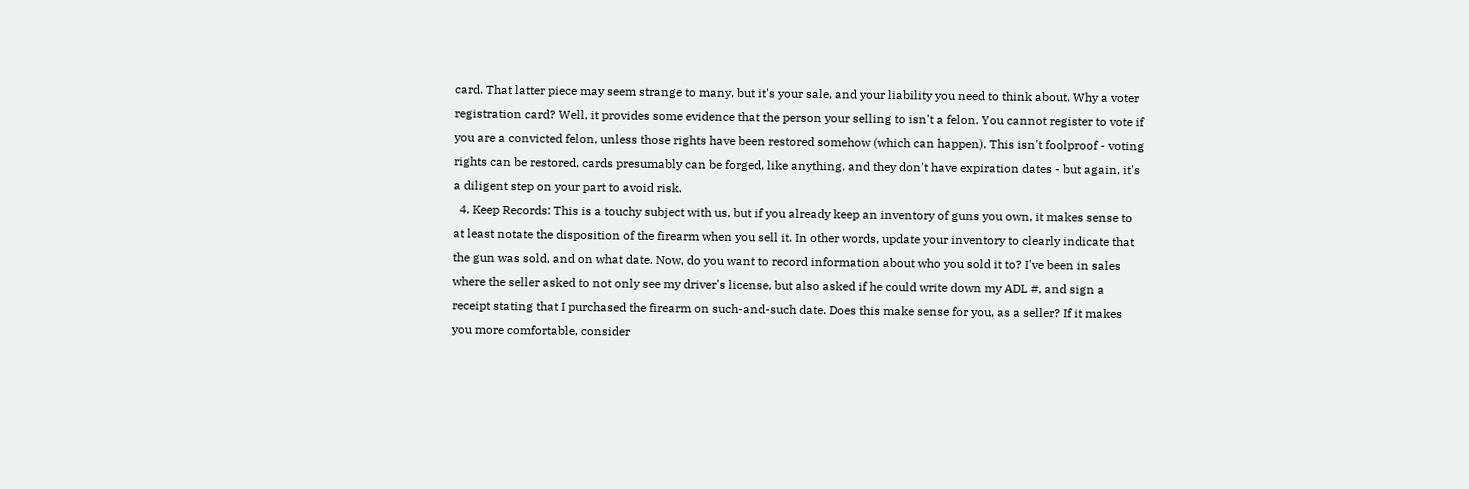card. That latter piece may seem strange to many, but it's your sale, and your liability you need to think about. Why a voter registration card? Well, it provides some evidence that the person your selling to isn't a felon. You cannot register to vote if you are a convicted felon, unless those rights have been restored somehow (which can happen). This isn't foolproof - voting rights can be restored, cards presumably can be forged, like anything, and they don't have expiration dates - but again, it's a diligent step on your part to avoid risk.
  4. Keep Records: This is a touchy subject with us, but if you already keep an inventory of guns you own, it makes sense to at least notate the disposition of the firearm when you sell it. In other words, update your inventory to clearly indicate that the gun was sold, and on what date. Now, do you want to record information about who you sold it to? I've been in sales where the seller asked to not only see my driver's license, but also asked if he could write down my ADL #, and sign a receipt stating that I purchased the firearm on such-and-such date. Does this make sense for you, as a seller? If it makes you more comfortable, consider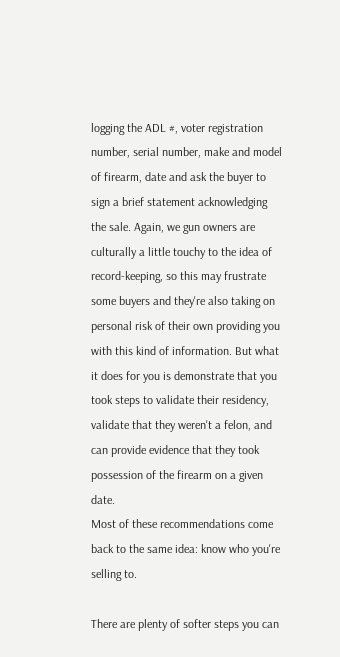logging the ADL #, voter registration number, serial number, make and model of firearm, date and ask the buyer to sign a brief statement acknowledging the sale. Again, we gun owners are culturally a little touchy to the idea of record-keeping, so this may frustrate some buyers and they're also taking on personal risk of their own providing you with this kind of information. But what it does for you is demonstrate that you took steps to validate their residency, validate that they weren't a felon, and can provide evidence that they took possession of the firearm on a given date.
Most of these recommendations come back to the same idea: know who you're selling to.

There are plenty of softer steps you can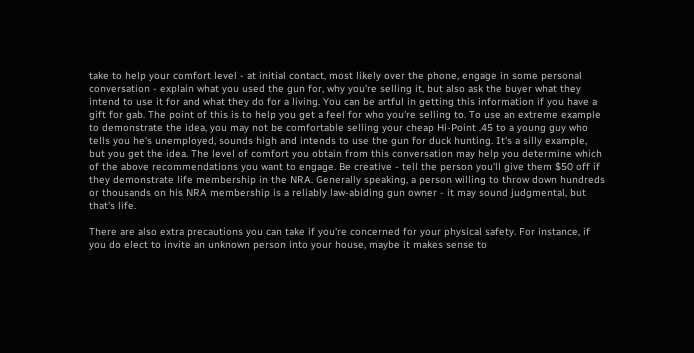take to help your comfort level - at initial contact, most likely over the phone, engage in some personal conversation - explain what you used the gun for, why you're selling it, but also ask the buyer what they intend to use it for and what they do for a living. You can be artful in getting this information if you have a gift for gab. The point of this is to help you get a feel for who you're selling to. To use an extreme example to demonstrate the idea, you may not be comfortable selling your cheap Hi-Point .45 to a young guy who tells you he's unemployed, sounds high and intends to use the gun for duck hunting. It's a silly example, but you get the idea. The level of comfort you obtain from this conversation may help you determine which of the above recommendations you want to engage. Be creative - tell the person you'll give them $50 off if they demonstrate life membership in the NRA. Generally speaking, a person willing to throw down hundreds or thousands on his NRA membership is a reliably law-abiding gun owner - it may sound judgmental, but that's life.

There are also extra precautions you can take if you're concerned for your physical safety. For instance, if you do elect to invite an unknown person into your house, maybe it makes sense to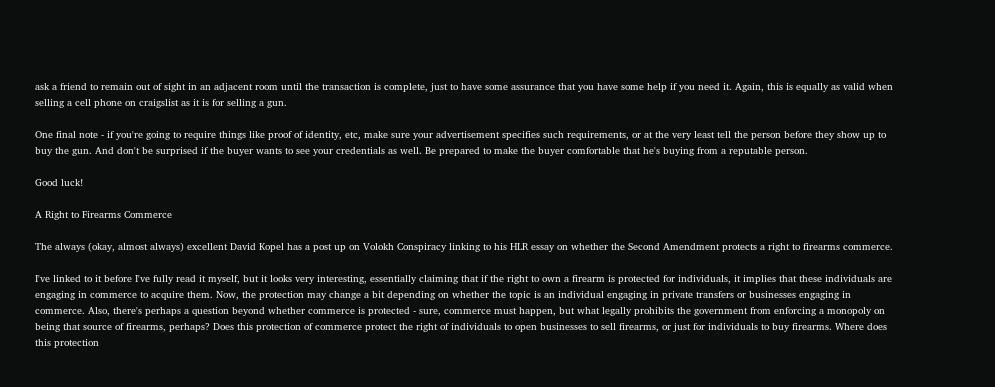ask a friend to remain out of sight in an adjacent room until the transaction is complete, just to have some assurance that you have some help if you need it. Again, this is equally as valid when selling a cell phone on craigslist as it is for selling a gun.

One final note - if you're going to require things like proof of identity, etc, make sure your advertisement specifies such requirements, or at the very least tell the person before they show up to buy the gun. And don't be surprised if the buyer wants to see your credentials as well. Be prepared to make the buyer comfortable that he's buying from a reputable person.

Good luck!

A Right to Firearms Commerce

The always (okay, almost always) excellent David Kopel has a post up on Volokh Conspiracy linking to his HLR essay on whether the Second Amendment protects a right to firearms commerce.

I've linked to it before I've fully read it myself, but it looks very interesting, essentially claiming that if the right to own a firearm is protected for individuals, it implies that these individuals are engaging in commerce to acquire them. Now, the protection may change a bit depending on whether the topic is an individual engaging in private transfers or businesses engaging in commerce. Also, there's perhaps a question beyond whether commerce is protected - sure, commerce must happen, but what legally prohibits the government from enforcing a monopoly on being that source of firearms, perhaps? Does this protection of commerce protect the right of individuals to open businesses to sell firearms, or just for individuals to buy firearms. Where does this protection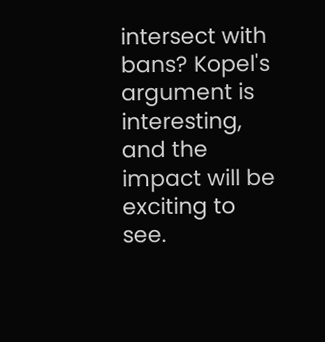intersect with bans? Kopel's argument is interesting, and the impact will be exciting to see.